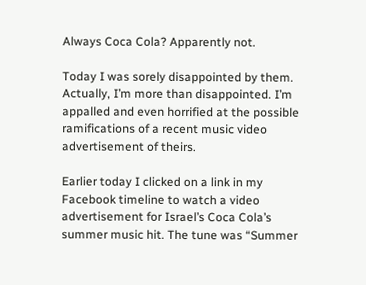Always Coca Cola? Apparently not.

Today I was sorely disappointed by them. Actually, I’m more than disappointed. I’m appalled and even horrified at the possible ramifications of a recent music video advertisement of theirs.

Earlier today I clicked on a link in my Facebook timeline to watch a video advertisement for Israel’s Coca Cola’s summer music hit. The tune was “Summer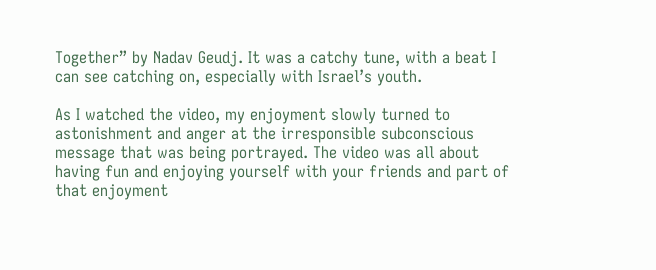Together” by Nadav Geudj. It was a catchy tune, with a beat I can see catching on, especially with Israel’s youth.

As I watched the video, my enjoyment slowly turned to astonishment and anger at the irresponsible subconscious message that was being portrayed. The video was all about having fun and enjoying yourself with your friends and part of that enjoyment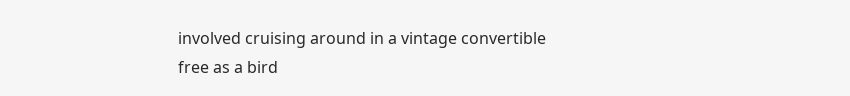involved cruising around in a vintage convertible free as a bird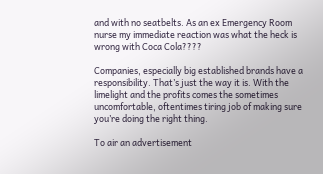and with no seatbelts. As an ex Emergency Room nurse my immediate reaction was what the heck is wrong with Coca Cola????

Companies, especially big established brands have a responsibility. That’s just the way it is. With the limelight and the profits comes the sometimes uncomfortable, oftentimes tiring job of making sure you’re doing the right thing.

To air an advertisement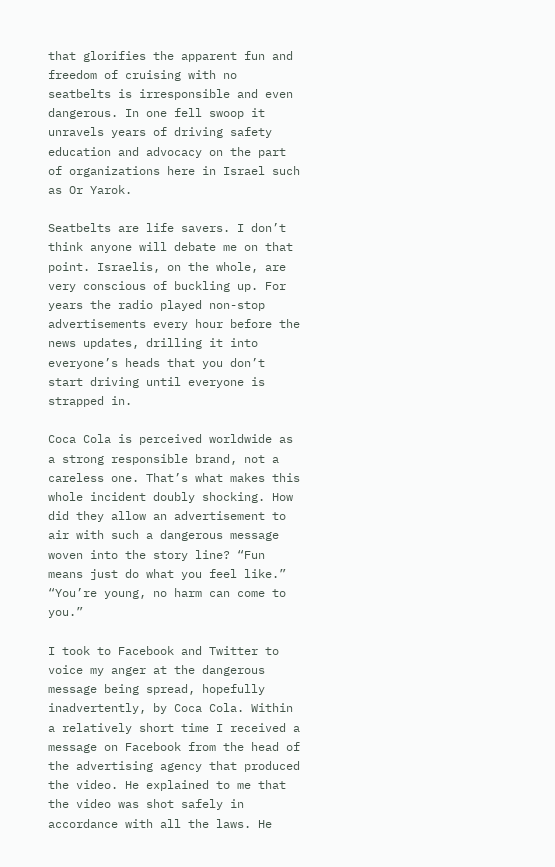that glorifies the apparent fun and freedom of cruising with no seatbelts is irresponsible and even dangerous. In one fell swoop it unravels years of driving safety education and advocacy on the part of organizations here in Israel such as Or Yarok.

Seatbelts are life savers. I don’t think anyone will debate me on that point. Israelis, on the whole, are very conscious of buckling up. For years the radio played non-stop advertisements every hour before the news updates, drilling it into everyone’s heads that you don’t start driving until everyone is strapped in.

Coca Cola is perceived worldwide as a strong responsible brand, not a careless one. That’s what makes this whole incident doubly shocking. How did they allow an advertisement to air with such a dangerous message woven into the story line? “Fun means just do what you feel like.” “You’re young, no harm can come to you.”

I took to Facebook and Twitter to voice my anger at the dangerous message being spread, hopefully inadvertently, by Coca Cola. Within a relatively short time I received a message on Facebook from the head of the advertising agency that produced the video. He explained to me that the video was shot safely in accordance with all the laws. He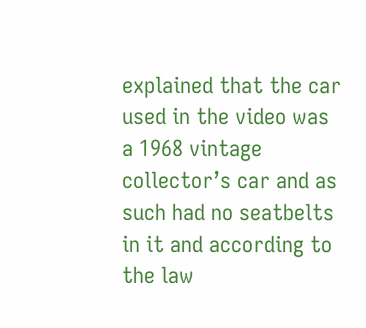explained that the car used in the video was a 1968 vintage collector’s car and as such had no seatbelts in it and according to the law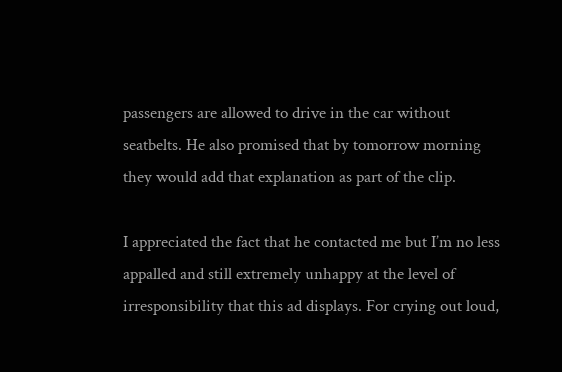passengers are allowed to drive in the car without seatbelts. He also promised that by tomorrow morning they would add that explanation as part of the clip.

I appreciated the fact that he contacted me but I’m no less appalled and still extremely unhappy at the level of irresponsibility that this ad displays. For crying out loud,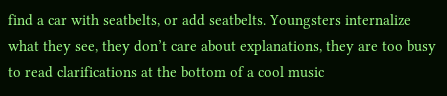find a car with seatbelts, or add seatbelts. Youngsters internalize what they see, they don’t care about explanations, they are too busy to read clarifications at the bottom of a cool music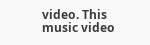video. This music video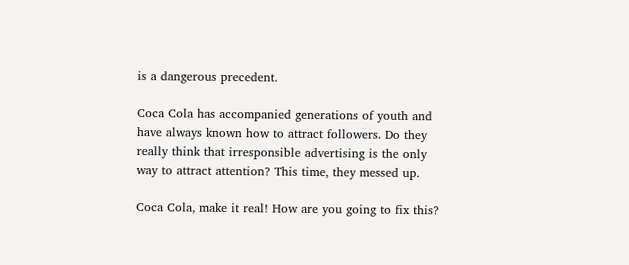is a dangerous precedent.

Coca Cola has accompanied generations of youth and have always known how to attract followers. Do they really think that irresponsible advertising is the only way to attract attention? This time, they messed up.

Coca Cola, make it real! How are you going to fix this?